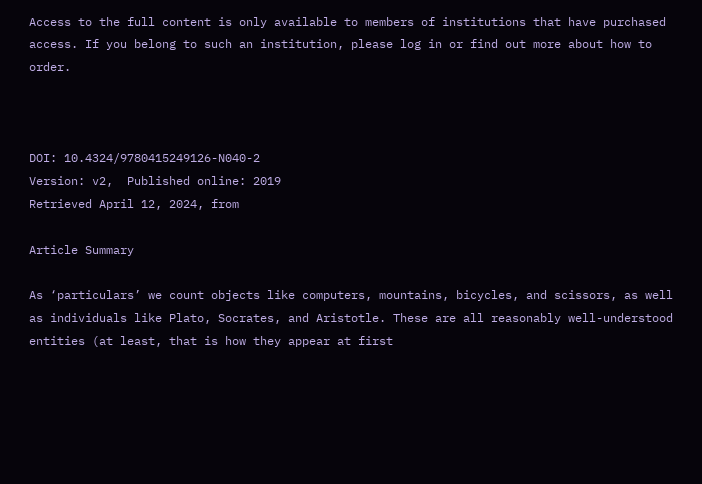Access to the full content is only available to members of institutions that have purchased access. If you belong to such an institution, please log in or find out more about how to order.



DOI: 10.4324/9780415249126-N040-2
Version: v2,  Published online: 2019
Retrieved April 12, 2024, from

Article Summary

As ‘particulars’ we count objects like computers, mountains, bicycles, and scissors, as well as individuals like Plato, Socrates, and Aristotle. These are all reasonably well-understood entities (at least, that is how they appear at first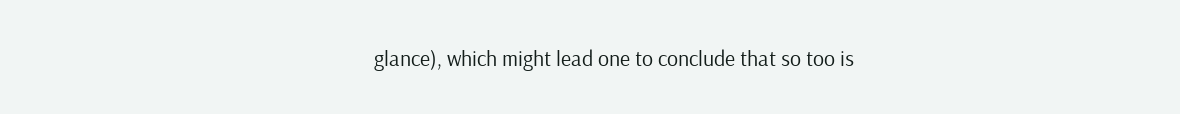glance), which might lead one to conclude that so too is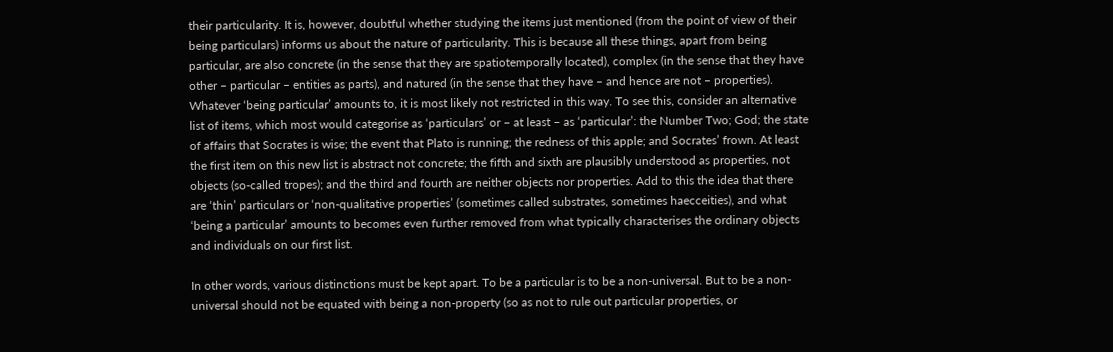their particularity. It is, however, doubtful whether studying the items just mentioned (from the point of view of their being particulars) informs us about the nature of particularity. This is because all these things, apart from being particular, are also concrete (in the sense that they are spatiotemporally located), complex (in the sense that they have other – particular – entities as parts), and natured (in the sense that they have – and hence are not – properties). Whatever ‘being particular’ amounts to, it is most likely not restricted in this way. To see this, consider an alternative list of items, which most would categorise as ‘particulars’ or – at least – as ‘particular’: the Number Two; God; the state of affairs that Socrates is wise; the event that Plato is running; the redness of this apple; and Socrates’ frown. At least the first item on this new list is abstract not concrete; the fifth and sixth are plausibly understood as properties, not objects (so-called tropes); and the third and fourth are neither objects nor properties. Add to this the idea that there are ‘thin’ particulars or ‘non-qualitative properties’ (sometimes called substrates, sometimes haecceities), and what ‘being a particular’ amounts to becomes even further removed from what typically characterises the ordinary objects and individuals on our first list.

In other words, various distinctions must be kept apart. To be a particular is to be a non-universal. But to be a non-universal should not be equated with being a non-property (so as not to rule out particular properties, or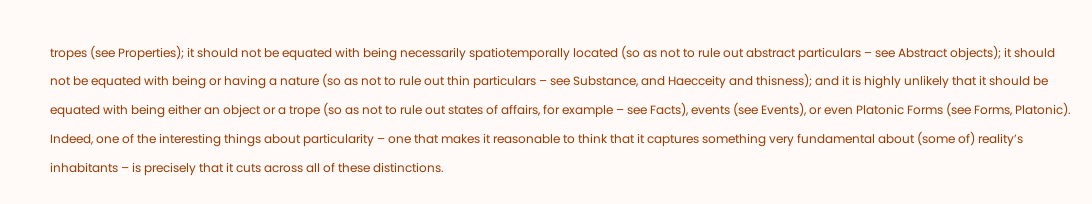tropes (see Properties); it should not be equated with being necessarily spatiotemporally located (so as not to rule out abstract particulars – see Abstract objects); it should not be equated with being or having a nature (so as not to rule out thin particulars – see Substance, and Haecceity and thisness); and it is highly unlikely that it should be equated with being either an object or a trope (so as not to rule out states of affairs, for example – see Facts), events (see Events), or even Platonic Forms (see Forms, Platonic). Indeed, one of the interesting things about particularity – one that makes it reasonable to think that it captures something very fundamental about (some of) reality’s inhabitants – is precisely that it cuts across all of these distinctions.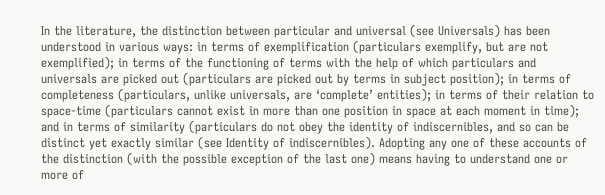In the literature, the distinction between particular and universal (see Universals) has been understood in various ways: in terms of exemplification (particulars exemplify, but are not exemplified); in terms of the functioning of terms with the help of which particulars and universals are picked out (particulars are picked out by terms in subject position); in terms of completeness (particulars, unlike universals, are ‘complete’ entities); in terms of their relation to space-time (particulars cannot exist in more than one position in space at each moment in time); and in terms of similarity (particulars do not obey the identity of indiscernibles, and so can be distinct yet exactly similar (see Identity of indiscernibles). Adopting any one of these accounts of the distinction (with the possible exception of the last one) means having to understand one or more of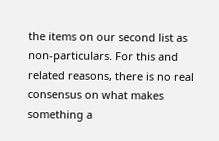the items on our second list as non-particulars. For this and related reasons, there is no real consensus on what makes something a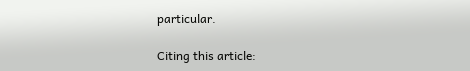particular.

Citing this article: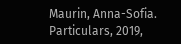Maurin, Anna-Sofia. Particulars, 2019,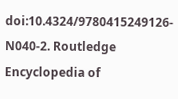doi:10.4324/9780415249126-N040-2. Routledge Encyclopedia of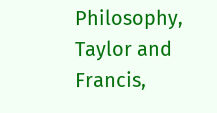Philosophy, Taylor and Francis,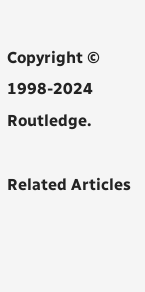Copyright © 1998-2024 Routledge.

Related Articles